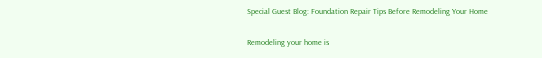Special Guest Blog: Foundation Repair Tips Before Remodeling Your Home

Remodeling your home is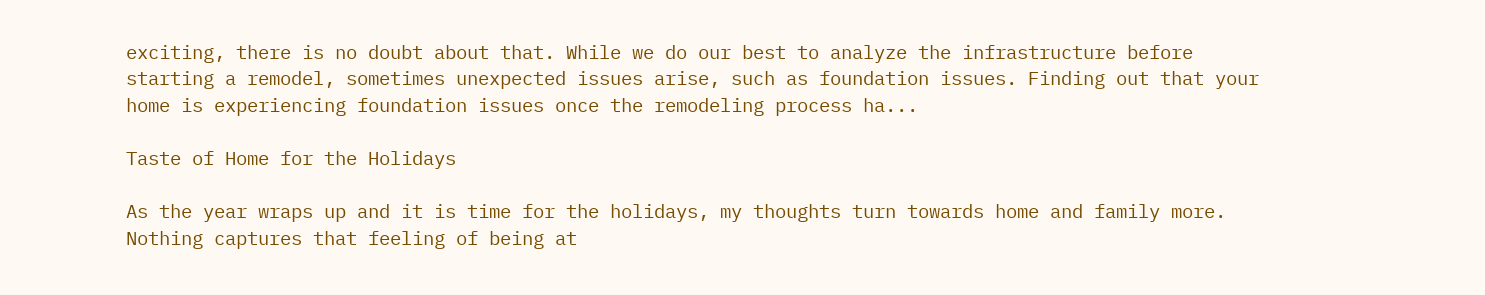exciting, there is no doubt about that. While we do our best to analyze the infrastructure before starting a remodel, sometimes unexpected issues arise, such as foundation issues. Finding out that your home is experiencing foundation issues once the remodeling process ha...

Taste of Home for the Holidays

As the year wraps up and it is time for the holidays, my thoughts turn towards home and family more. Nothing captures that feeling of being at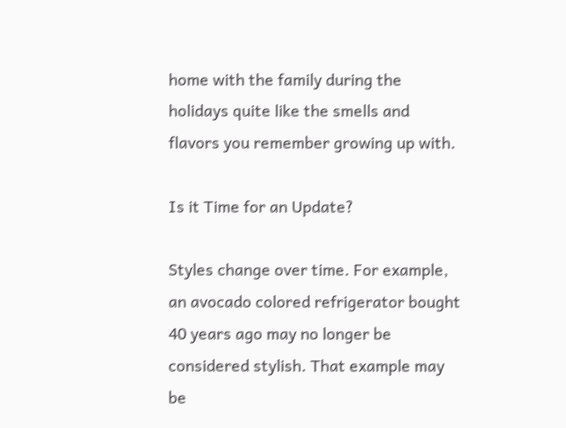home with the family during the holidays quite like the smells and flavors you remember growing up with.

Is it Time for an Update?

Styles change over time. For example, an avocado colored refrigerator bought 40 years ago may no longer be considered stylish. That example may be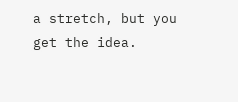a stretch, but you get the idea.